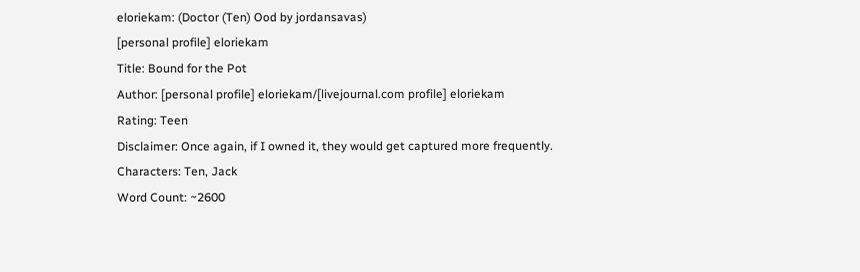eloriekam: (Doctor (Ten) Ood by jordansavas)
[personal profile] eloriekam
Title: Bound for the Pot
Author: [personal profile] eloriekam/[livejournal.com profile] eloriekam
Rating: Teen
Disclaimer: Once again, if I owned it, they would get captured more frequently.
Characters: Ten, Jack
Word Count: ~2600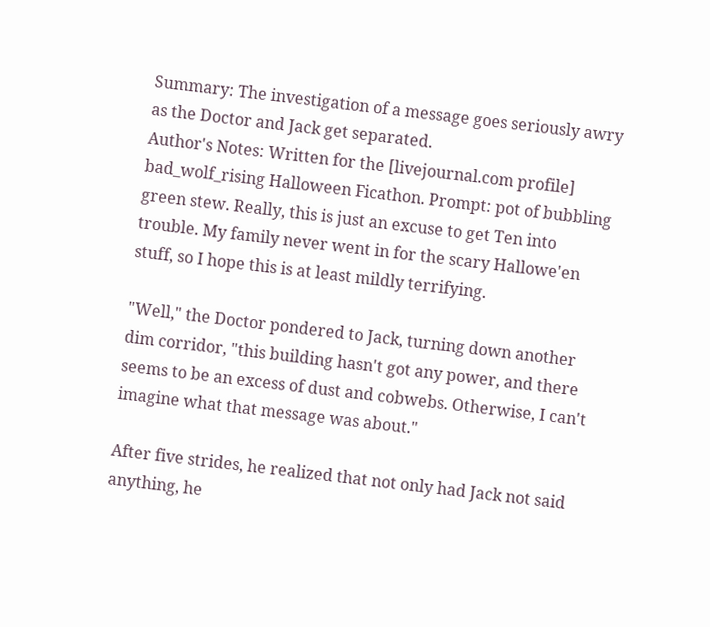Summary: The investigation of a message goes seriously awry as the Doctor and Jack get separated.
Author's Notes: Written for the [livejournal.com profile] bad_wolf_rising Halloween Ficathon. Prompt: pot of bubbling green stew. Really, this is just an excuse to get Ten into trouble. My family never went in for the scary Hallowe'en stuff, so I hope this is at least mildly terrifying.

"Well," the Doctor pondered to Jack, turning down another dim corridor, "this building hasn't got any power, and there seems to be an excess of dust and cobwebs. Otherwise, I can't imagine what that message was about."

After five strides, he realized that not only had Jack not said anything, he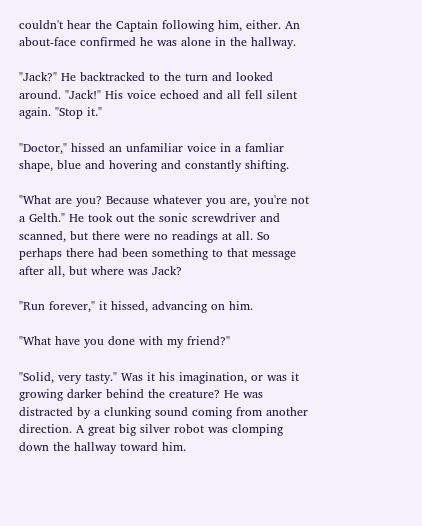couldn't hear the Captain following him, either. An about-face confirmed he was alone in the hallway.

"Jack?" He backtracked to the turn and looked around. "Jack!" His voice echoed and all fell silent again. "Stop it."

"Doctor," hissed an unfamiliar voice in a famliar shape, blue and hovering and constantly shifting.

"What are you? Because whatever you are, you're not a Gelth." He took out the sonic screwdriver and scanned, but there were no readings at all. So perhaps there had been something to that message after all, but where was Jack?

"Run forever," it hissed, advancing on him.

"What have you done with my friend?"

"Solid, very tasty." Was it his imagination, or was it growing darker behind the creature? He was distracted by a clunking sound coming from another direction. A great big silver robot was clomping down the hallway toward him.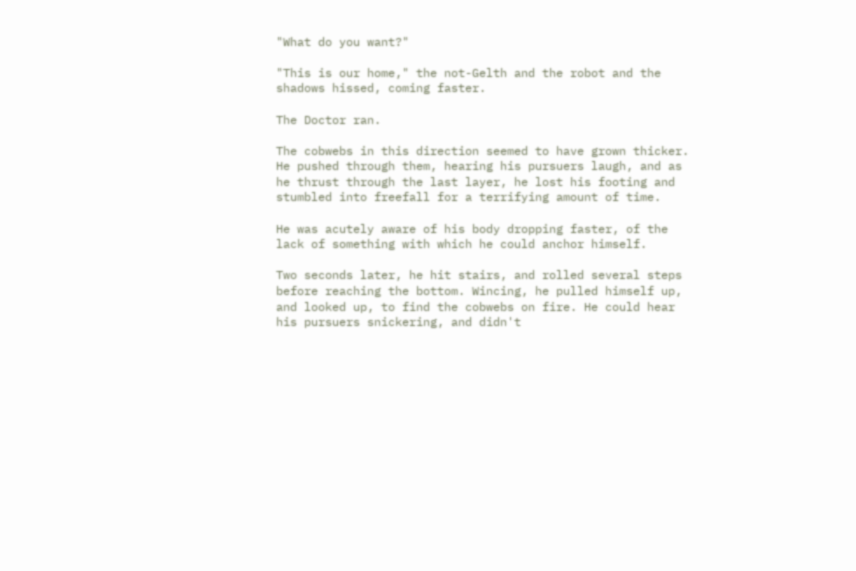"What do you want?"

"This is our home," the not-Gelth and the robot and the shadows hissed, coming faster.

The Doctor ran.

The cobwebs in this direction seemed to have grown thicker. He pushed through them, hearing his pursuers laugh, and as he thrust through the last layer, he lost his footing and stumbled into freefall for a terrifying amount of time.

He was acutely aware of his body dropping faster, of the lack of something with which he could anchor himself.

Two seconds later, he hit stairs, and rolled several steps before reaching the bottom. Wincing, he pulled himself up, and looked up, to find the cobwebs on fire. He could hear his pursuers snickering, and didn't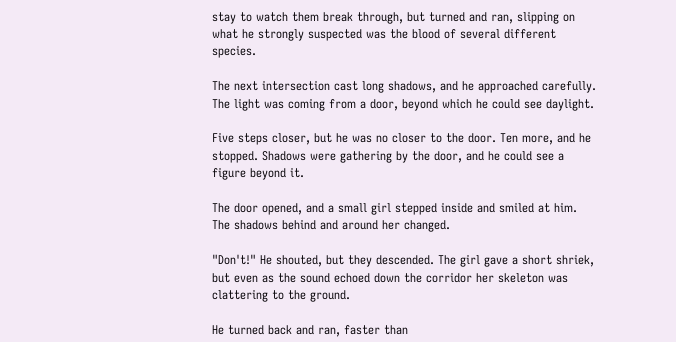stay to watch them break through, but turned and ran, slipping on what he strongly suspected was the blood of several different species.

The next intersection cast long shadows, and he approached carefully. The light was coming from a door, beyond which he could see daylight.

Five steps closer, but he was no closer to the door. Ten more, and he stopped. Shadows were gathering by the door, and he could see a figure beyond it.

The door opened, and a small girl stepped inside and smiled at him. The shadows behind and around her changed.

"Don't!" He shouted, but they descended. The girl gave a short shriek, but even as the sound echoed down the corridor her skeleton was clattering to the ground.

He turned back and ran, faster than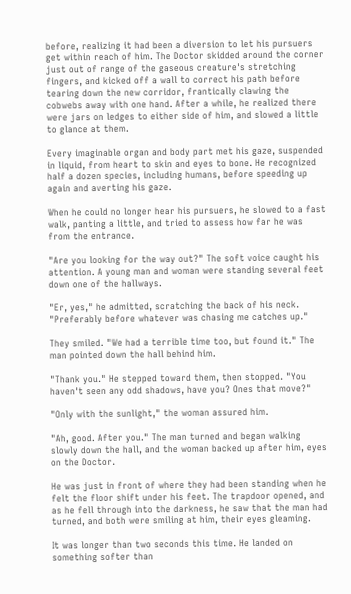before, realizing it had been a diversion to let his pursuers get within reach of him. The Doctor skidded around the corner just out of range of the gaseous creature's stretching fingers, and kicked off a wall to correct his path before tearing down the new corridor, frantically clawing the cobwebs away with one hand. After a while, he realized there were jars on ledges to either side of him, and slowed a little to glance at them.

Every imaginable organ and body part met his gaze, suspended in liquid, from heart to skin and eyes to bone. He recognized half a dozen species, including humans, before speeding up again and averting his gaze.

When he could no longer hear his pursuers, he slowed to a fast walk, panting a little, and tried to assess how far he was from the entrance.

"Are you looking for the way out?" The soft voice caught his attention. A young man and woman were standing several feet down one of the hallways.

"Er, yes," he admitted, scratching the back of his neck. "Preferably before whatever was chasing me catches up."

They smiled. "We had a terrible time too, but found it." The man pointed down the hall behind him.

"Thank you." He stepped toward them, then stopped. "You haven't seen any odd shadows, have you? Ones that move?"

"Only with the sunlight," the woman assured him.

"Ah, good. After you." The man turned and began walking slowly down the hall, and the woman backed up after him, eyes on the Doctor.

He was just in front of where they had been standing when he felt the floor shift under his feet. The trapdoor opened, and as he fell through into the darkness, he saw that the man had turned, and both were smiling at him, their eyes gleaming.

It was longer than two seconds this time. He landed on something softer than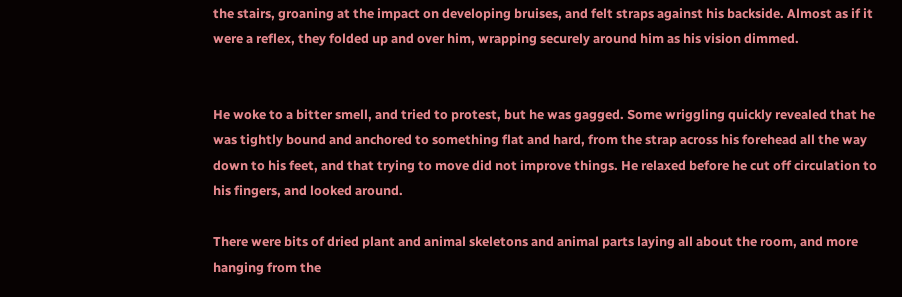the stairs, groaning at the impact on developing bruises, and felt straps against his backside. Almost as if it were a reflex, they folded up and over him, wrapping securely around him as his vision dimmed.


He woke to a bitter smell, and tried to protest, but he was gagged. Some wriggling quickly revealed that he was tightly bound and anchored to something flat and hard, from the strap across his forehead all the way down to his feet, and that trying to move did not improve things. He relaxed before he cut off circulation to his fingers, and looked around.

There were bits of dried plant and animal skeletons and animal parts laying all about the room, and more hanging from the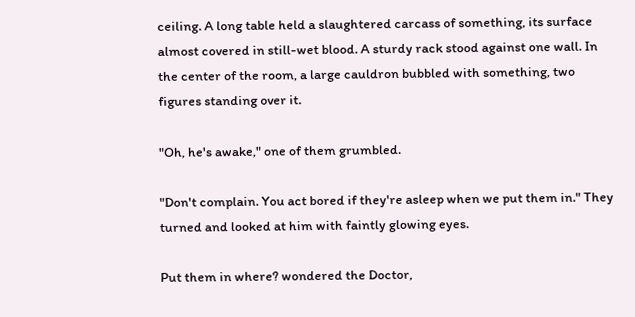ceiling. A long table held a slaughtered carcass of something, its surface almost covered in still-wet blood. A sturdy rack stood against one wall. In the center of the room, a large cauldron bubbled with something, two figures standing over it.

"Oh, he's awake," one of them grumbled.

"Don't complain. You act bored if they're asleep when we put them in." They turned and looked at him with faintly glowing eyes.

Put them in where? wondered the Doctor,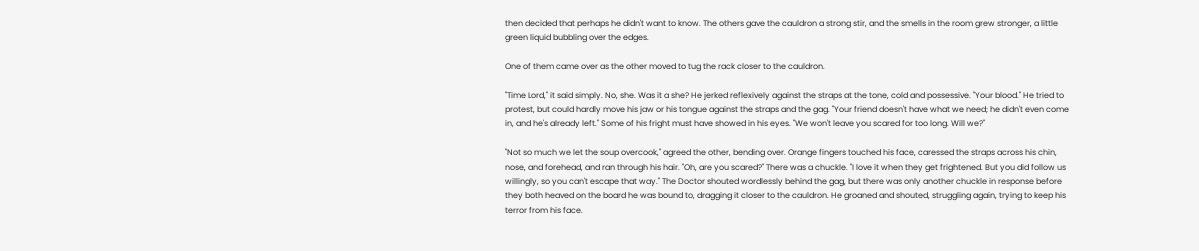then decided that perhaps he didn't want to know. The others gave the cauldron a strong stir, and the smells in the room grew stronger, a little green liquid bubbling over the edges.

One of them came over as the other moved to tug the rack closer to the cauldron.

"Time Lord," it said simply. No, she. Was it a she? He jerked reflexively against the straps at the tone, cold and possessive. "Your blood." He tried to protest, but could hardly move his jaw or his tongue against the straps and the gag. "Your friend doesn't have what we need; he didn't even come in, and he's already left." Some of his fright must have showed in his eyes. "We won't leave you scared for too long. Will we?"

"Not so much we let the soup overcook," agreed the other, bending over. Orange fingers touched his face, caressed the straps across his chin, nose, and forehead, and ran through his hair. "Oh, are you scared?" There was a chuckle. "I love it when they get frightened. But you did follow us willingly, so you can't escape that way." The Doctor shouted wordlessly behind the gag, but there was only another chuckle in response before they both heaved on the board he was bound to, dragging it closer to the cauldron. He groaned and shouted, struggling again, trying to keep his terror from his face.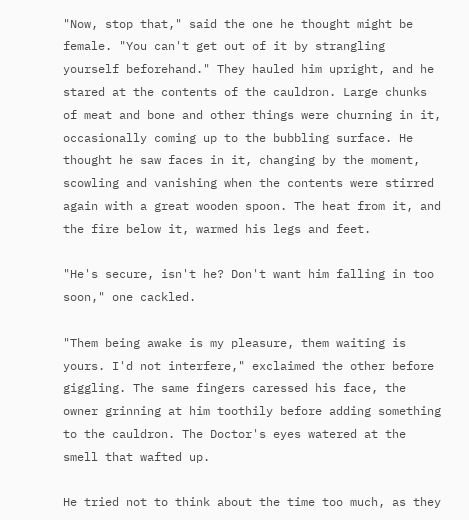"Now, stop that," said the one he thought might be female. "You can't get out of it by strangling yourself beforehand." They hauled him upright, and he stared at the contents of the cauldron. Large chunks of meat and bone and other things were churning in it, occasionally coming up to the bubbling surface. He thought he saw faces in it, changing by the moment, scowling and vanishing when the contents were stirred again with a great wooden spoon. The heat from it, and the fire below it, warmed his legs and feet.

"He's secure, isn't he? Don't want him falling in too soon," one cackled.

"Them being awake is my pleasure, them waiting is yours. I'd not interfere," exclaimed the other before giggling. The same fingers caressed his face, the owner grinning at him toothily before adding something to the cauldron. The Doctor's eyes watered at the smell that wafted up.

He tried not to think about the time too much, as they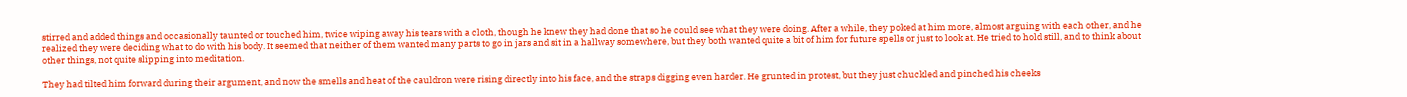stirred and added things and occasionally taunted or touched him, twice wiping away his tears with a cloth, though he knew they had done that so he could see what they were doing. After a while, they poked at him more, almost arguing with each other, and he realized they were deciding what to do with his body. It seemed that neither of them wanted many parts to go in jars and sit in a hallway somewhere, but they both wanted quite a bit of him for future spells or just to look at. He tried to hold still, and to think about other things, not quite slipping into meditation.

They had tilted him forward during their argument, and now the smells and heat of the cauldron were rising directly into his face, and the straps digging even harder. He grunted in protest, but they just chuckled and pinched his cheeks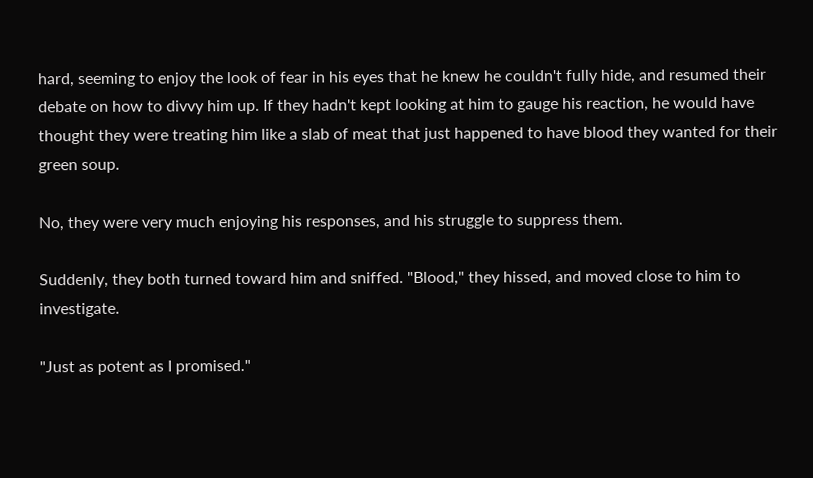hard, seeming to enjoy the look of fear in his eyes that he knew he couldn't fully hide, and resumed their debate on how to divvy him up. If they hadn't kept looking at him to gauge his reaction, he would have thought they were treating him like a slab of meat that just happened to have blood they wanted for their green soup.

No, they were very much enjoying his responses, and his struggle to suppress them.

Suddenly, they both turned toward him and sniffed. "Blood," they hissed, and moved close to him to investigate.

"Just as potent as I promised."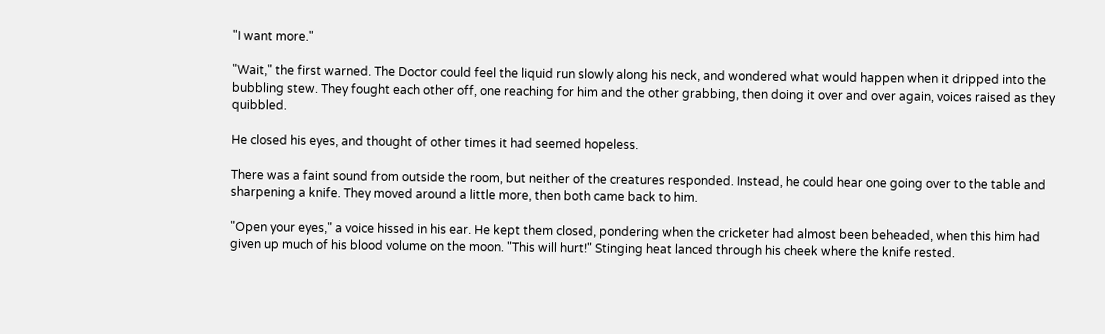"I want more."

"Wait," the first warned. The Doctor could feel the liquid run slowly along his neck, and wondered what would happen when it dripped into the bubbling stew. They fought each other off, one reaching for him and the other grabbing, then doing it over and over again, voices raised as they quibbled.

He closed his eyes, and thought of other times it had seemed hopeless.

There was a faint sound from outside the room, but neither of the creatures responded. Instead, he could hear one going over to the table and sharpening a knife. They moved around a little more, then both came back to him.

"Open your eyes," a voice hissed in his ear. He kept them closed, pondering when the cricketer had almost been beheaded, when this him had given up much of his blood volume on the moon. "This will hurt!" Stinging heat lanced through his cheek where the knife rested.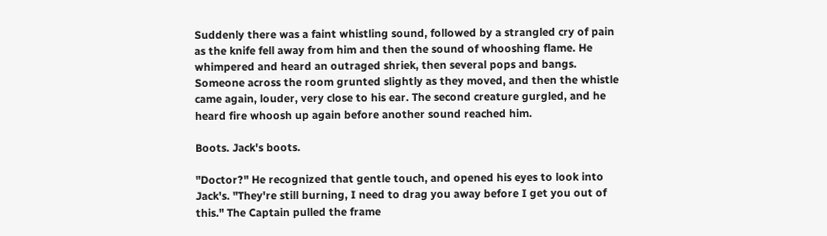Suddenly there was a faint whistling sound, followed by a strangled cry of pain as the knife fell away from him and then the sound of whooshing flame. He whimpered and heard an outraged shriek, then several pops and bangs. Someone across the room grunted slightly as they moved, and then the whistle came again, louder, very close to his ear. The second creature gurgled, and he heard fire whoosh up again before another sound reached him.

Boots. Jack's boots.

"Doctor?" He recognized that gentle touch, and opened his eyes to look into Jack's. "They're still burning, I need to drag you away before I get you out of this." The Captain pulled the frame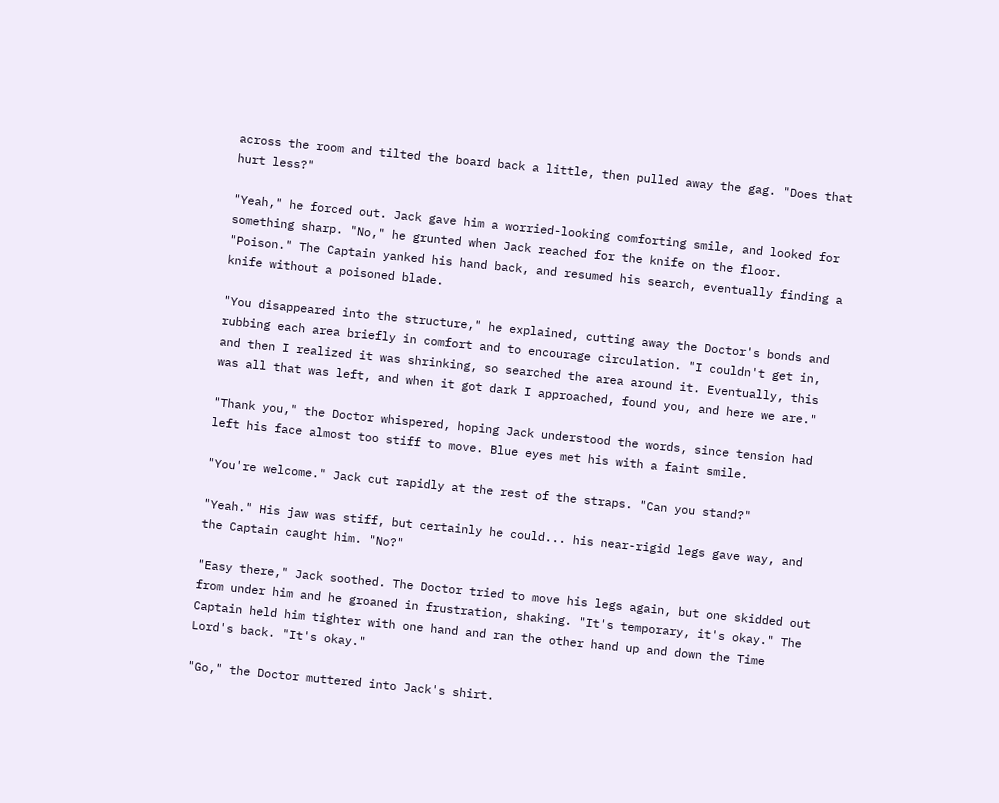across the room and tilted the board back a little, then pulled away the gag. "Does that hurt less?"

"Yeah," he forced out. Jack gave him a worried-looking comforting smile, and looked for something sharp. "No," he grunted when Jack reached for the knife on the floor. "Poison." The Captain yanked his hand back, and resumed his search, eventually finding a knife without a poisoned blade.

"You disappeared into the structure," he explained, cutting away the Doctor's bonds and rubbing each area briefly in comfort and to encourage circulation. "I couldn't get in, and then I realized it was shrinking, so searched the area around it. Eventually, this was all that was left, and when it got dark I approached, found you, and here we are."

"Thank you," the Doctor whispered, hoping Jack understood the words, since tension had left his face almost too stiff to move. Blue eyes met his with a faint smile.

"You're welcome." Jack cut rapidly at the rest of the straps. "Can you stand?"

"Yeah." His jaw was stiff, but certainly he could... his near-rigid legs gave way, and the Captain caught him. "No?"

"Easy there," Jack soothed. The Doctor tried to move his legs again, but one skidded out from under him and he groaned in frustration, shaking. "It's temporary, it's okay." The Captain held him tighter with one hand and ran the other hand up and down the Time Lord's back. "It's okay."

"Go," the Doctor muttered into Jack's shirt.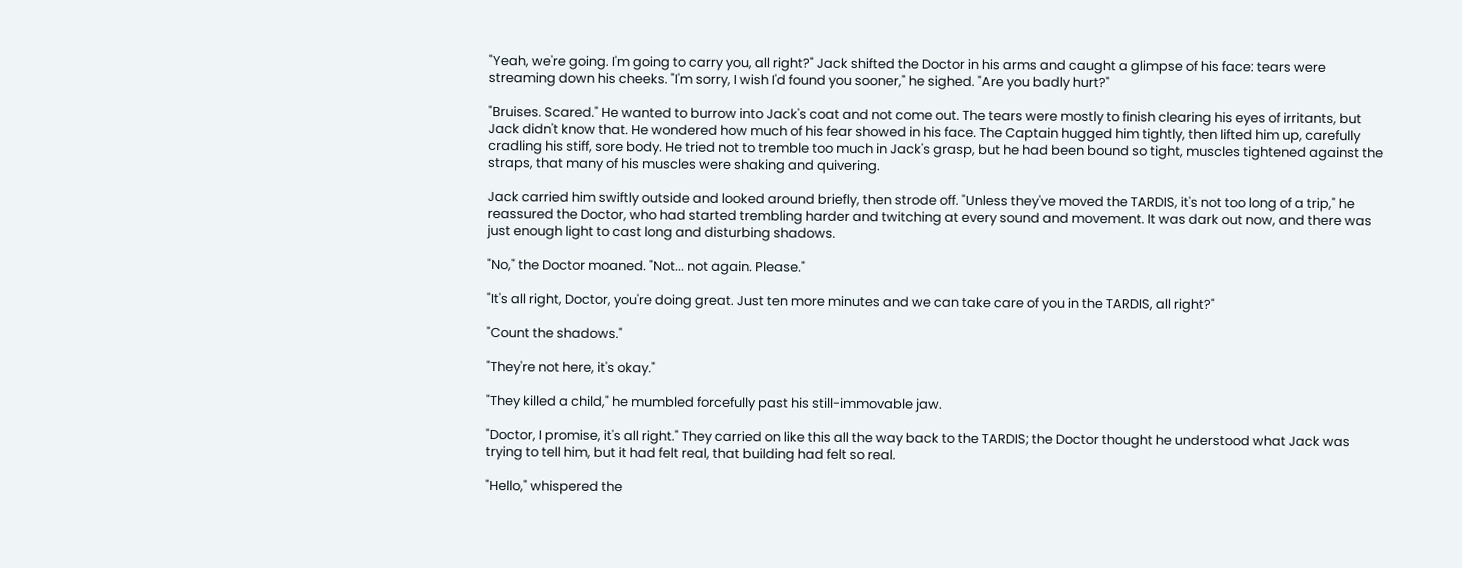"Yeah, we're going. I'm going to carry you, all right?" Jack shifted the Doctor in his arms and caught a glimpse of his face: tears were streaming down his cheeks. "I'm sorry, I wish I'd found you sooner," he sighed. "Are you badly hurt?"

"Bruises. Scared." He wanted to burrow into Jack's coat and not come out. The tears were mostly to finish clearing his eyes of irritants, but Jack didn't know that. He wondered how much of his fear showed in his face. The Captain hugged him tightly, then lifted him up, carefully cradling his stiff, sore body. He tried not to tremble too much in Jack's grasp, but he had been bound so tight, muscles tightened against the straps, that many of his muscles were shaking and quivering.

Jack carried him swiftly outside and looked around briefly, then strode off. "Unless they've moved the TARDIS, it's not too long of a trip," he reassured the Doctor, who had started trembling harder and twitching at every sound and movement. It was dark out now, and there was just enough light to cast long and disturbing shadows.

"No," the Doctor moaned. "Not... not again. Please."

"It's all right, Doctor, you're doing great. Just ten more minutes and we can take care of you in the TARDIS, all right?"

"Count the shadows."

"They're not here, it's okay."

"They killed a child," he mumbled forcefully past his still-immovable jaw.

"Doctor, I promise, it's all right." They carried on like this all the way back to the TARDIS; the Doctor thought he understood what Jack was trying to tell him, but it had felt real, that building had felt so real.

"Hello," whispered the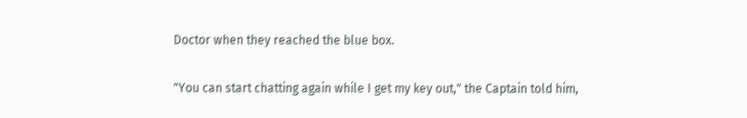Doctor when they reached the blue box.

"You can start chatting again while I get my key out," the Captain told him,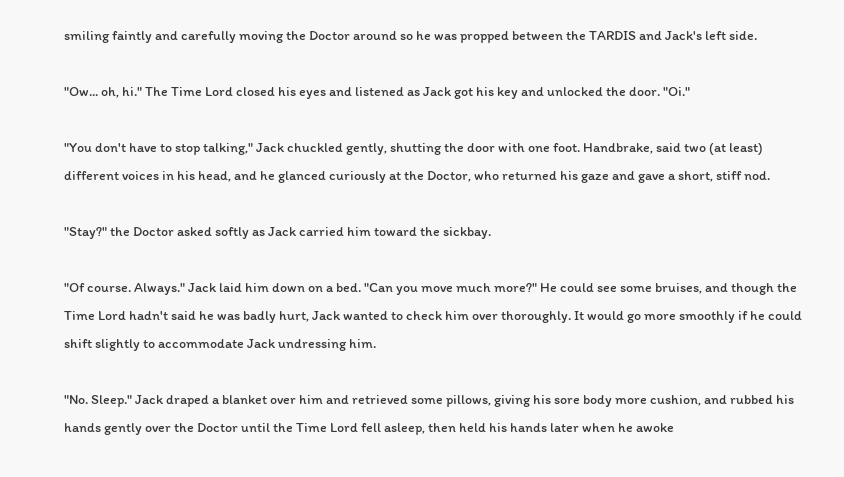smiling faintly and carefully moving the Doctor around so he was propped between the TARDIS and Jack's left side.

"Ow... oh, hi." The Time Lord closed his eyes and listened as Jack got his key and unlocked the door. "Oi."

"You don't have to stop talking," Jack chuckled gently, shutting the door with one foot. Handbrake, said two (at least) different voices in his head, and he glanced curiously at the Doctor, who returned his gaze and gave a short, stiff nod.

"Stay?" the Doctor asked softly as Jack carried him toward the sickbay.

"Of course. Always." Jack laid him down on a bed. "Can you move much more?" He could see some bruises, and though the Time Lord hadn't said he was badly hurt, Jack wanted to check him over thoroughly. It would go more smoothly if he could shift slightly to accommodate Jack undressing him.

"No. Sleep." Jack draped a blanket over him and retrieved some pillows, giving his sore body more cushion, and rubbed his hands gently over the Doctor until the Time Lord fell asleep, then held his hands later when he awoke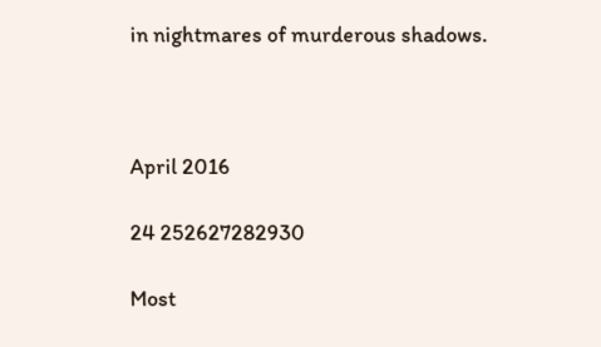in nightmares of murderous shadows.



April 2016

24 252627282930

Most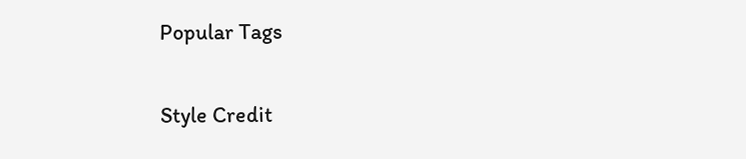Popular Tags

Style Credit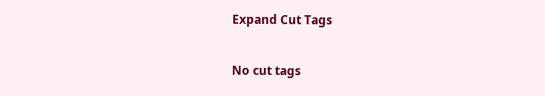Expand Cut Tags

No cut tags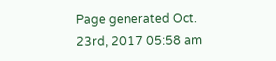Page generated Oct. 23rd, 2017 05:58 am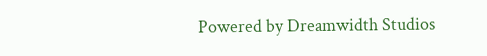Powered by Dreamwidth Studios